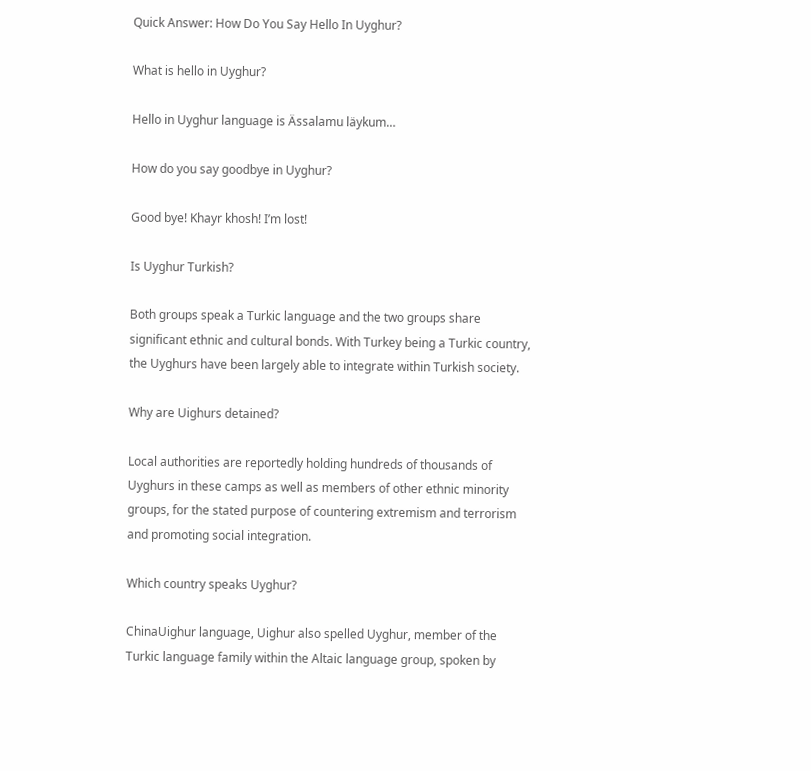Quick Answer: How Do You Say Hello In Uyghur?

What is hello in Uyghur?

Hello in Uyghur language is Ässalamu läykum…

How do you say goodbye in Uyghur?

Good bye! Khayr khosh! I’m lost!

Is Uyghur Turkish?

Both groups speak a Turkic language and the two groups share significant ethnic and cultural bonds. With Turkey being a Turkic country, the Uyghurs have been largely able to integrate within Turkish society.

Why are Uighurs detained?

Local authorities are reportedly holding hundreds of thousands of Uyghurs in these camps as well as members of other ethnic minority groups, for the stated purpose of countering extremism and terrorism and promoting social integration.

Which country speaks Uyghur?

ChinaUighur language, Uighur also spelled Uyghur, member of the Turkic language family within the Altaic language group, spoken by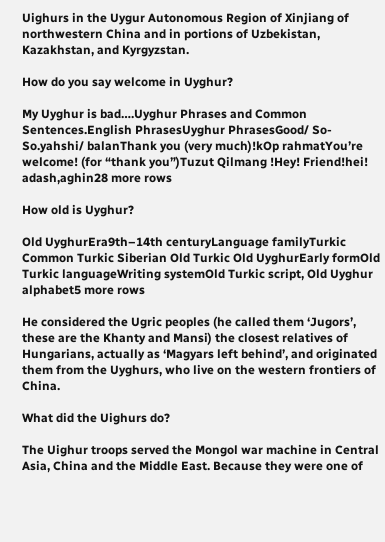Uighurs in the Uygur Autonomous Region of Xinjiang of northwestern China and in portions of Uzbekistan, Kazakhstan, and Kyrgyzstan.

How do you say welcome in Uyghur?

My Uyghur is bad….Uyghur Phrases and Common Sentences.English PhrasesUyghur PhrasesGood/ So-So.yahshi/ balanThank you (very much)!kOp rahmatYou’re welcome! (for “thank you”)Tuzut Qilmang !Hey! Friend!hei! adash,aghin28 more rows

How old is Uyghur?

Old UyghurEra9th–14th centuryLanguage familyTurkic Common Turkic Siberian Old Turkic Old UyghurEarly formOld Turkic languageWriting systemOld Turkic script, Old Uyghur alphabet5 more rows

He considered the Ugric peoples (he called them ‘Jugors’, these are the Khanty and Mansi) the closest relatives of Hungarians, actually as ‘Magyars left behind’, and originated them from the Uyghurs, who live on the western frontiers of China.

What did the Uighurs do?

The Uighur troops served the Mongol war machine in Central Asia, China and the Middle East. Because they were one of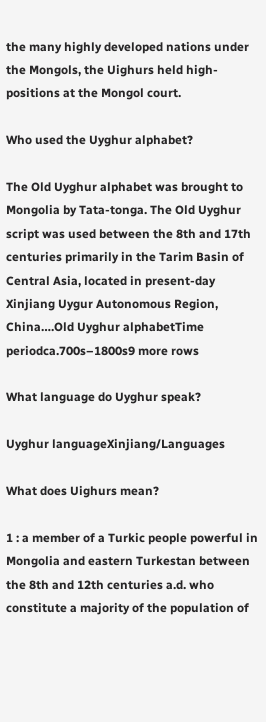the many highly developed nations under the Mongols, the Uighurs held high-positions at the Mongol court.

Who used the Uyghur alphabet?

The Old Uyghur alphabet was brought to Mongolia by Tata-tonga. The Old Uyghur script was used between the 8th and 17th centuries primarily in the Tarim Basin of Central Asia, located in present-day Xinjiang Uygur Autonomous Region, China….Old Uyghur alphabetTime periodca.700s–1800s9 more rows

What language do Uyghur speak?

Uyghur languageXinjiang/Languages

What does Uighurs mean?

1 : a member of a Turkic people powerful in Mongolia and eastern Turkestan between the 8th and 12th centuries a.d. who constitute a majority of the population of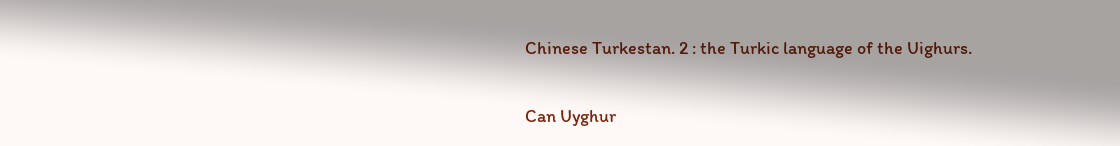Chinese Turkestan. 2 : the Turkic language of the Uighurs.

Can Uyghur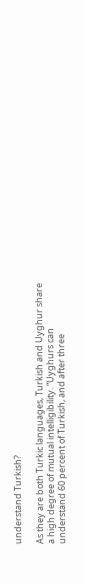understand Turkish?

As they are both Turkic languages, Turkish and Uyghur share a high degree of mutual intelligibility. “Uyghurs can understand 60 percent of Turkish, and after three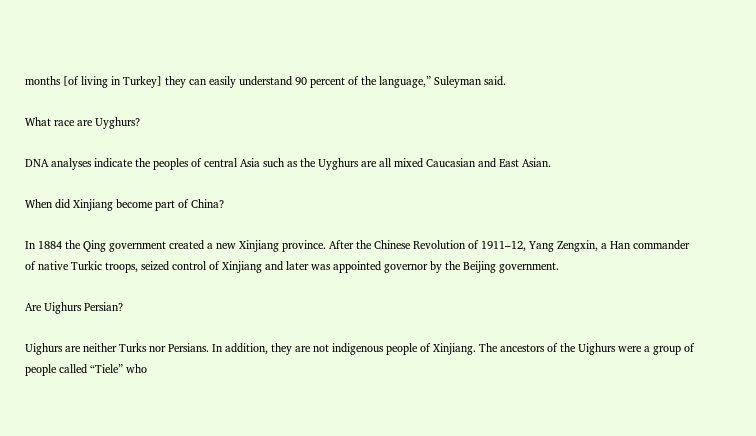months [of living in Turkey] they can easily understand 90 percent of the language,” Suleyman said.

What race are Uyghurs?

DNA analyses indicate the peoples of central Asia such as the Uyghurs are all mixed Caucasian and East Asian.

When did Xinjiang become part of China?

In 1884 the Qing government created a new Xinjiang province. After the Chinese Revolution of 1911–12, Yang Zengxin, a Han commander of native Turkic troops, seized control of Xinjiang and later was appointed governor by the Beijing government.

Are Uighurs Persian?

Uighurs are neither Turks nor Persians. In addition, they are not indigenous people of Xinjiang. The ancestors of the Uighurs were a group of people called “Tiele” who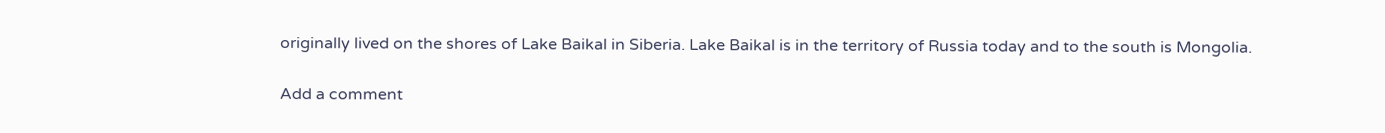originally lived on the shores of Lake Baikal in Siberia. Lake Baikal is in the territory of Russia today and to the south is Mongolia.

Add a comment